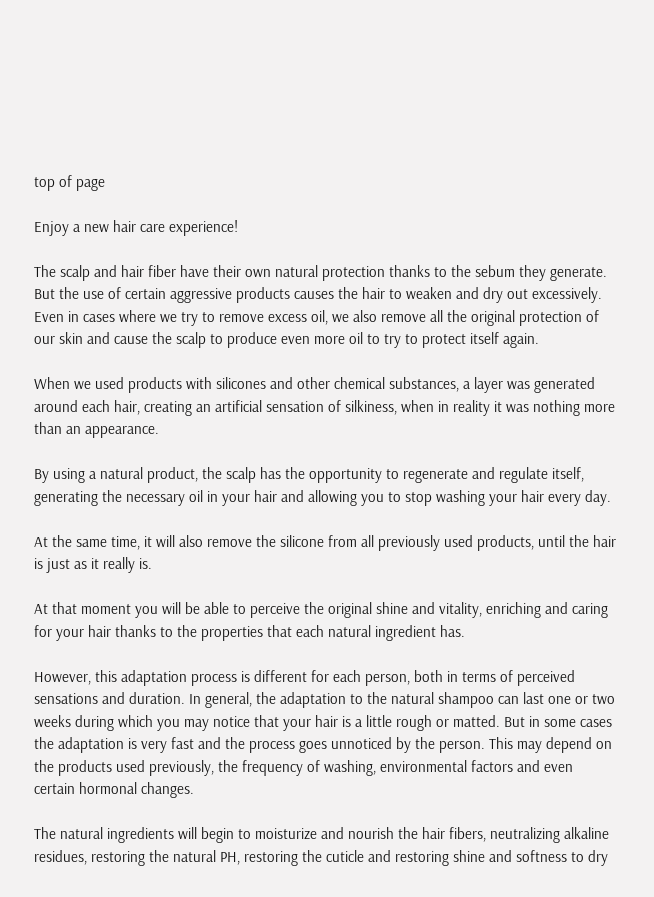top of page

Enjoy a new hair care experience!

The scalp and hair fiber have their own natural protection thanks to the sebum they generate. But the use of certain aggressive products causes the hair to weaken and dry out excessively. Even in cases where we try to remove excess oil, we also remove all the original protection of our skin and cause the scalp to produce even more oil to try to protect itself again.

When we used products with silicones and other chemical substances, a layer was generated around each hair, creating an artificial sensation of silkiness, when in reality it was nothing more than an appearance.

By using a natural product, the scalp has the opportunity to regenerate and regulate itself, generating the necessary oil in your hair and allowing you to stop washing your hair every day.

At the same time, it will also remove the silicone from all previously used products, until the hair is just as it really is.

At that moment you will be able to perceive the original shine and vitality, enriching and caring for your hair thanks to the properties that each natural ingredient has.

However, this adaptation process is different for each person, both in terms of perceived sensations and duration. In general, the adaptation to the natural shampoo can last one or two weeks during which you may notice that your hair is a little rough or matted. But in some cases the adaptation is very fast and the process goes unnoticed by the person. This may depend on the products used previously, the frequency of washing, environmental factors and even certain hormonal changes.

The natural ingredients will begin to moisturize and nourish the hair fibers, neutralizing alkaline residues, restoring the natural PH, restoring the cuticle and restoring shine and softness to dry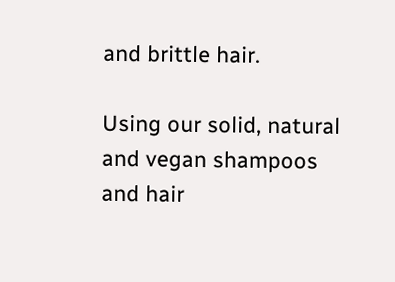and brittle hair.

Using our solid, natural and vegan shampoos and hair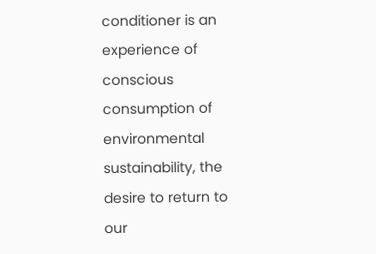conditioner is an experience of conscious consumption of environmental sustainability, the desire to return to our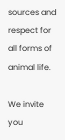sources and respect for all forms of animal life.

We invite you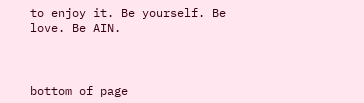to enjoy it. Be yourself. Be love. Be AIN.



bottom of page